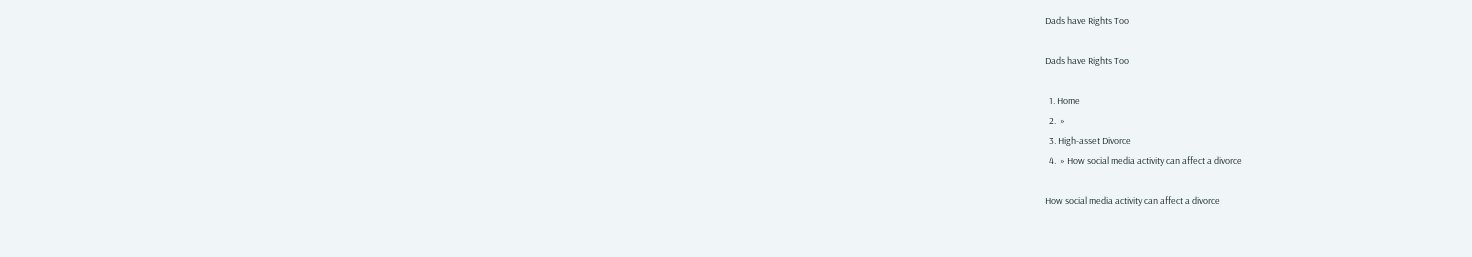Dads have Rights Too

Dads have Rights Too

  1. Home
  2.  »
  3. High-asset Divorce
  4.  » How social media activity can affect a divorce

How social media activity can affect a divorce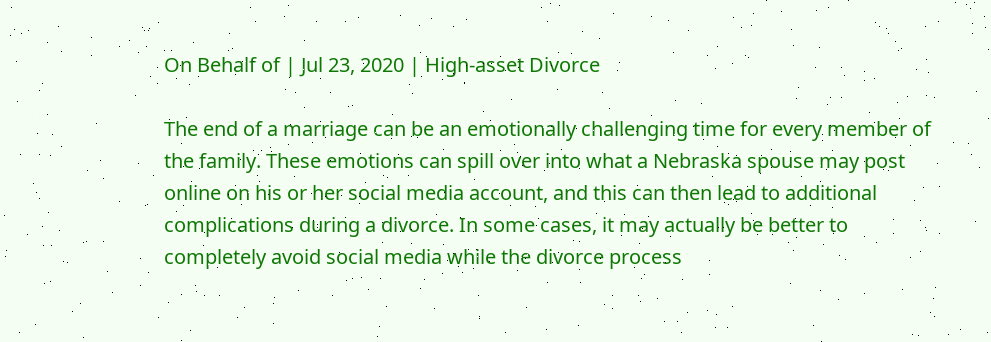On Behalf of | Jul 23, 2020 | High-asset Divorce

The end of a marriage can be an emotionally challenging time for every member of the family. These emotions can spill over into what a Nebraska spouse may post online on his or her social media account, and this can then lead to additional complications during a divorce. In some cases, it may actually be better to completely avoid social media while the divorce process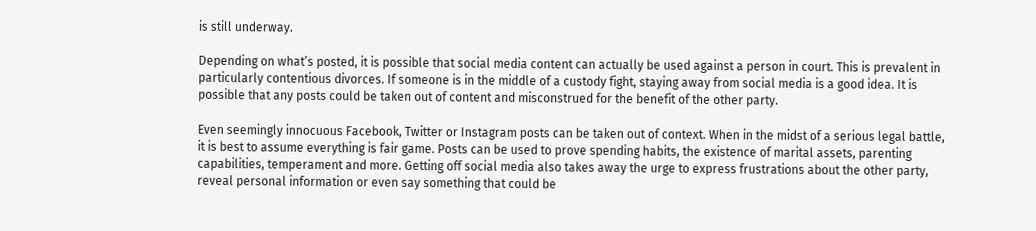is still underway.

Depending on what’s posted, it is possible that social media content can actually be used against a person in court. This is prevalent in particularly contentious divorces. If someone is in the middle of a custody fight, staying away from social media is a good idea. It is possible that any posts could be taken out of content and misconstrued for the benefit of the other party.

Even seemingly innocuous Facebook, Twitter or Instagram posts can be taken out of context. When in the midst of a serious legal battle, it is best to assume everything is fair game. Posts can be used to prove spending habits, the existence of marital assets, parenting capabilities, temperament and more. Getting off social media also takes away the urge to express frustrations about the other party, reveal personal information or even say something that could be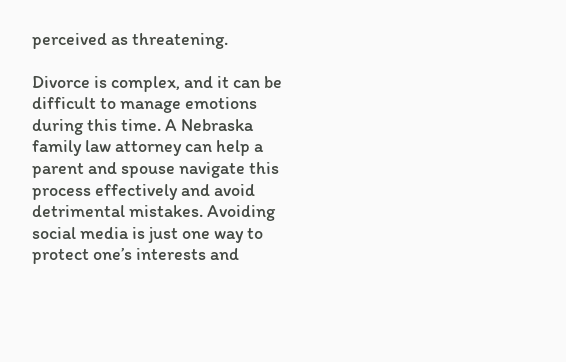perceived as threatening.

Divorce is complex, and it can be difficult to manage emotions during this time. A Nebraska family law attorney can help a parent and spouse navigate this process effectively and avoid detrimental mistakes. Avoiding social media is just one way to protect one’s interests and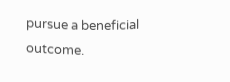pursue a beneficial outcome.